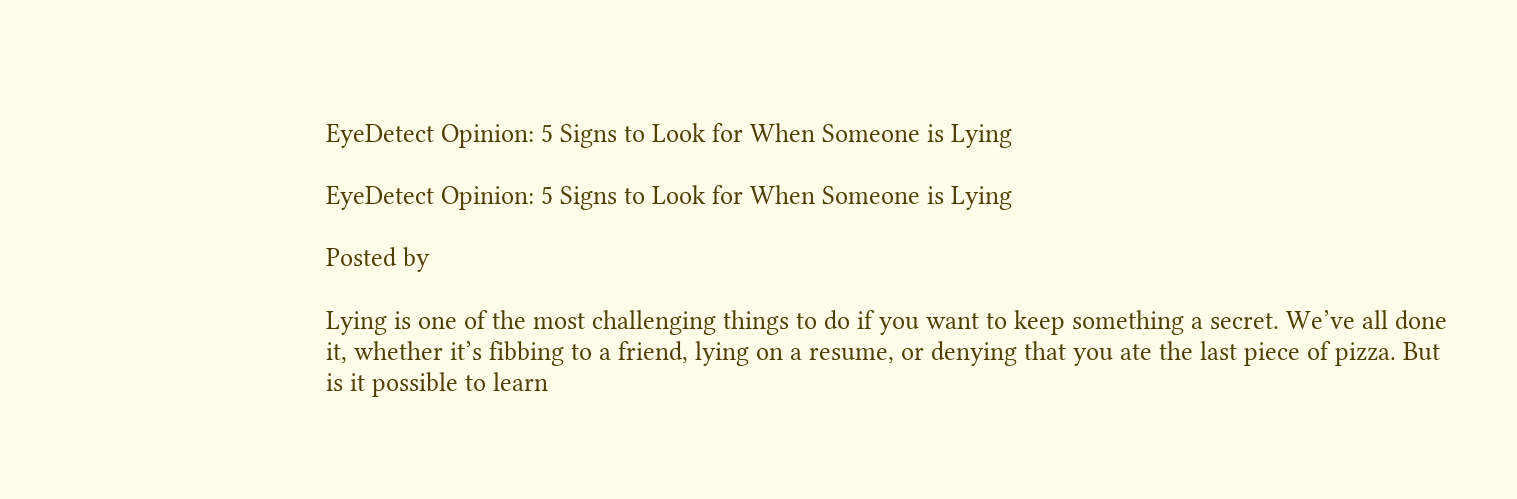EyeDetect Opinion: 5 Signs to Look for When Someone is Lying

EyeDetect Opinion: 5 Signs to Look for When Someone is Lying

Posted by

Lying is one of the most challenging things to do if you want to keep something a secret. We’ve all done it, whether it’s fibbing to a friend, lying on a resume, or denying that you ate the last piece of pizza. But is it possible to learn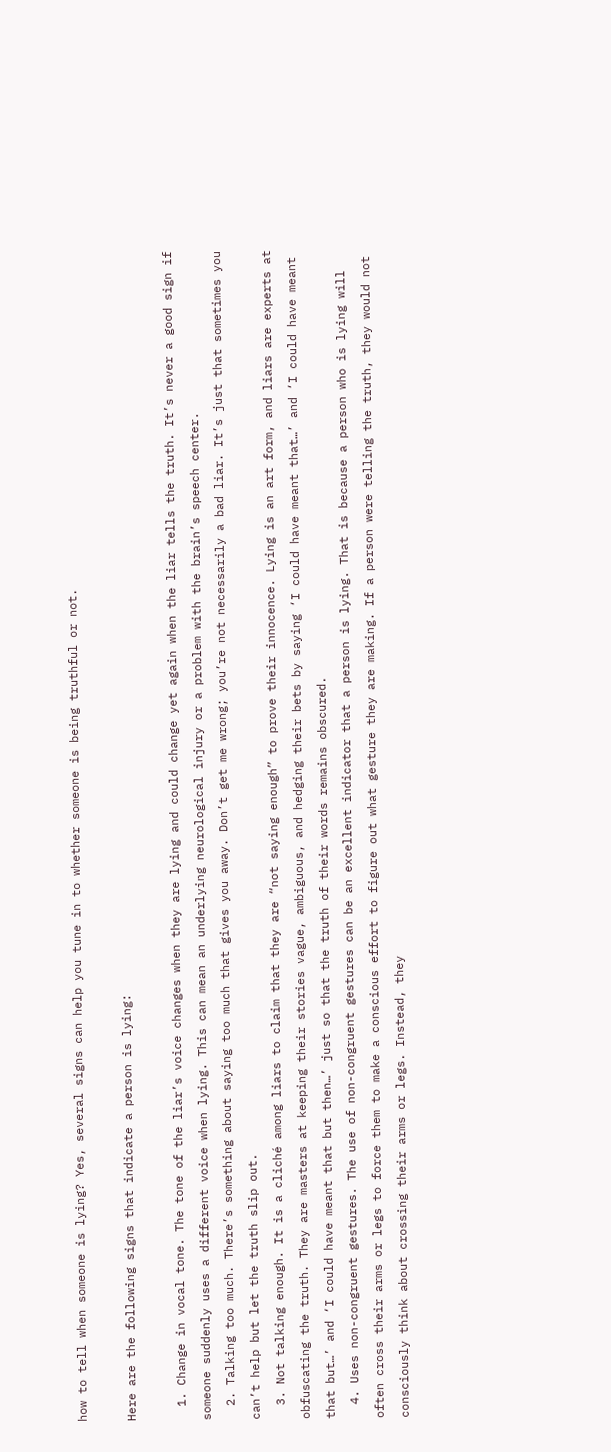how to tell when someone is lying? Yes, several signs can help you tune in to whether someone is being truthful or not.

Here are the following signs that indicate a person is lying:

  1. Change in vocal tone. The tone of the liar’s voice changes when they are lying and could change yet again when the liar tells the truth. It’s never a good sign if someone suddenly uses a different voice when lying. This can mean an underlying neurological injury or a problem with the brain’s speech center.
  2. Talking too much. There’s something about saying too much that gives you away. Don’t get me wrong; you’re not necessarily a bad liar. It’s just that sometimes you can’t help but let the truth slip out.
  3. Not talking enough. It is a cliché among liars to claim that they are “not saying enough” to prove their innocence. Lying is an art form, and liars are experts at obfuscating the truth. They are masters at keeping their stories vague, ambiguous, and hedging their bets by saying ‘I could have meant that…’ and ‘I could have meant that but…’ and ‘I could have meant that but then…’ just so that the truth of their words remains obscured.
  4. Uses non-congruent gestures. The use of non-congruent gestures can be an excellent indicator that a person is lying. That is because a person who is lying will often cross their arms or legs to force them to make a conscious effort to figure out what gesture they are making. If a person were telling the truth, they would not consciously think about crossing their arms or legs. Instead, they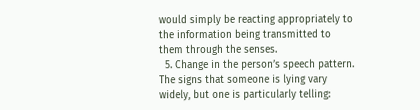would simply be reacting appropriately to the information being transmitted to them through the senses.
  5. Change in the person’s speech pattern. The signs that someone is lying vary widely, but one is particularly telling: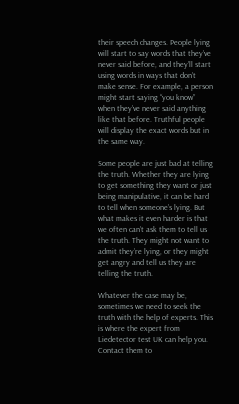their speech changes. People lying will start to say words that they’ve never said before, and they’ll start using words in ways that don’t make sense. For example, a person might start saying “you know” when they’ve never said anything like that before. Truthful people will display the exact words but in the same way.

Some people are just bad at telling the truth. Whether they are lying to get something they want or just being manipulative, it can be hard to tell when someone’s lying. But what makes it even harder is that we often can’t ask them to tell us the truth. They might not want to admit they’re lying, or they might get angry and tell us they are telling the truth.

Whatever the case may be, sometimes we need to seek the truth with the help of experts. This is where the expert from Liedetector test UK can help you. Contact them to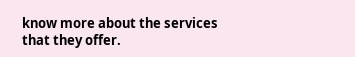know more about the services that they offer.